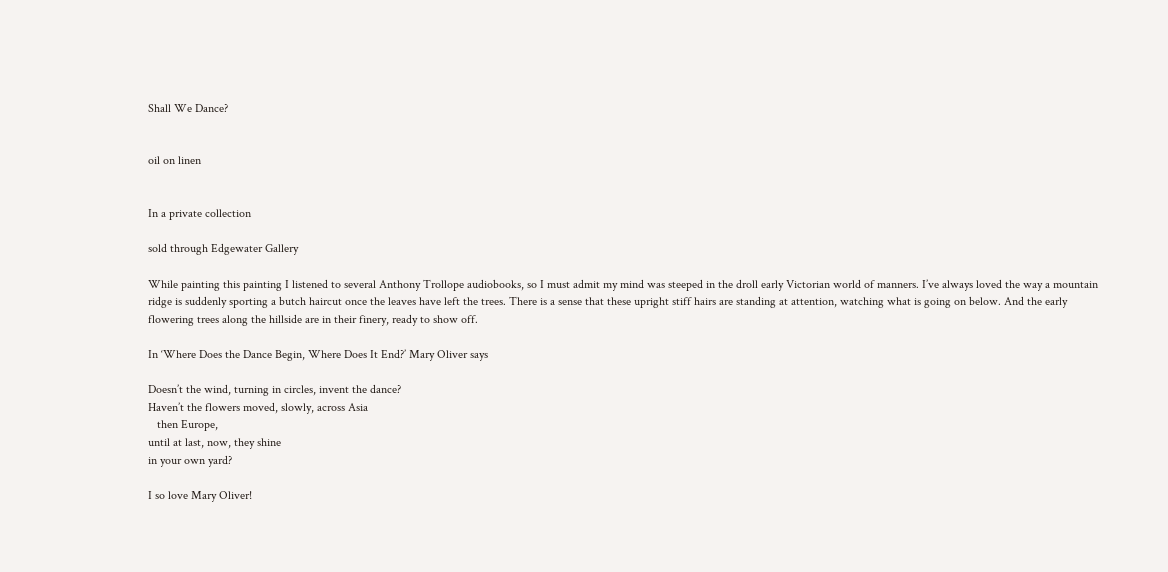Shall We Dance?


oil on linen


In a private collection

sold through Edgewater Gallery

While painting this painting I listened to several Anthony Trollope audiobooks, so I must admit my mind was steeped in the droll early Victorian world of manners. I’ve always loved the way a mountain ridge is suddenly sporting a butch haircut once the leaves have left the trees. There is a sense that these upright stiff hairs are standing at attention, watching what is going on below. And the early flowering trees along the hillside are in their finery, ready to show off.

In ‘Where Does the Dance Begin, Where Does It End?’ Mary Oliver says

Doesn’t the wind, turning in circles, invent the dance?
Haven’t the flowers moved, slowly, across Asia
   then Europe,
until at last, now, they shine
in your own yard?

I so love Mary Oliver!